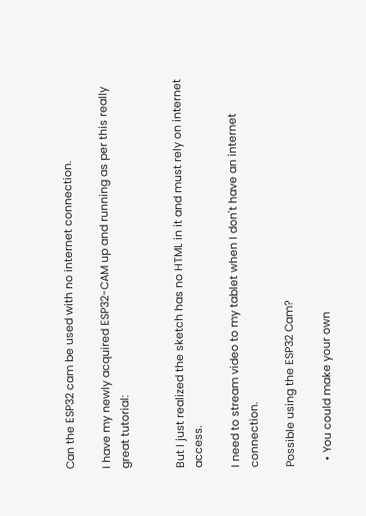Can the ESP32 cam be used with no internet connection.

I have my newly acquired ESP32-CAM up and running as per this really great tutorial:


But I just realized the sketch has no HTML in it and must rely on internet access.

I need to stream video to my tablet when I don't have an internet connection.

Possible using the ESP32 Cam?

  • You could make your own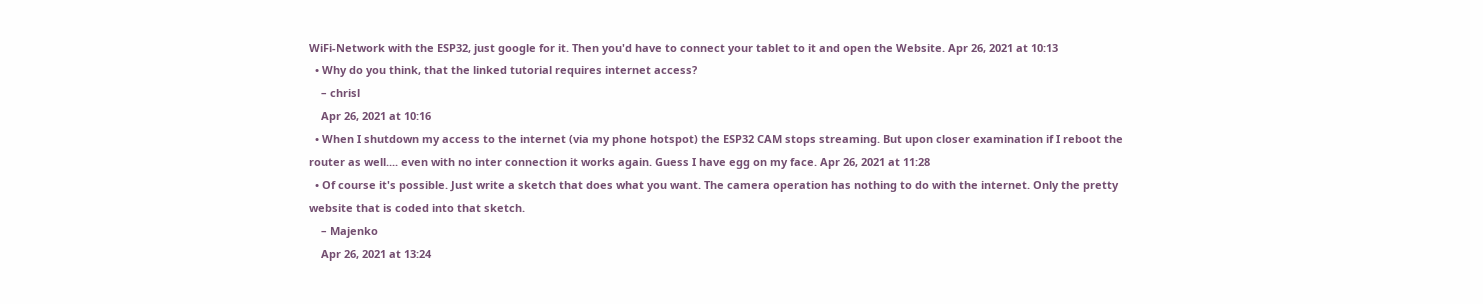WiFi-Network with the ESP32, just google for it. Then you'd have to connect your tablet to it and open the Website. Apr 26, 2021 at 10:13
  • Why do you think, that the linked tutorial requires internet access?
    – chrisl
    Apr 26, 2021 at 10:16
  • When I shutdown my access to the internet (via my phone hotspot) the ESP32 CAM stops streaming. But upon closer examination if I reboot the router as well.... even with no inter connection it works again. Guess I have egg on my face. Apr 26, 2021 at 11:28
  • Of course it's possible. Just write a sketch that does what you want. The camera operation has nothing to do with the internet. Only the pretty website that is coded into that sketch.
    – Majenko
    Apr 26, 2021 at 13:24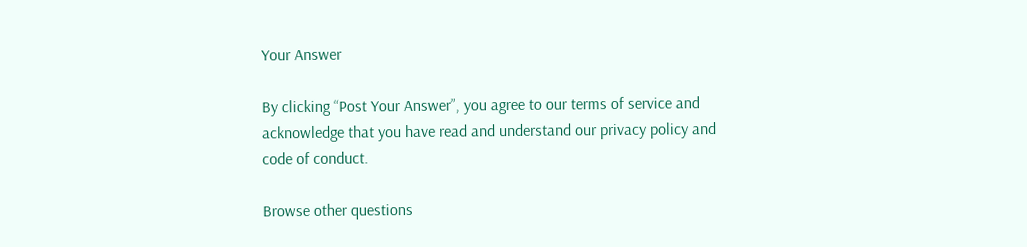Your Answer

By clicking “Post Your Answer”, you agree to our terms of service and acknowledge that you have read and understand our privacy policy and code of conduct.

Browse other questions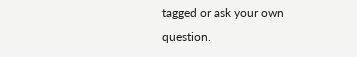tagged or ask your own question.